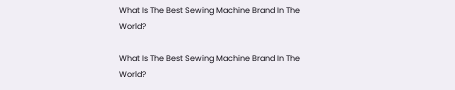What Is The Best Sewing Machine Brand In The World?

What Is The Best Sewing Machine Brand In The World?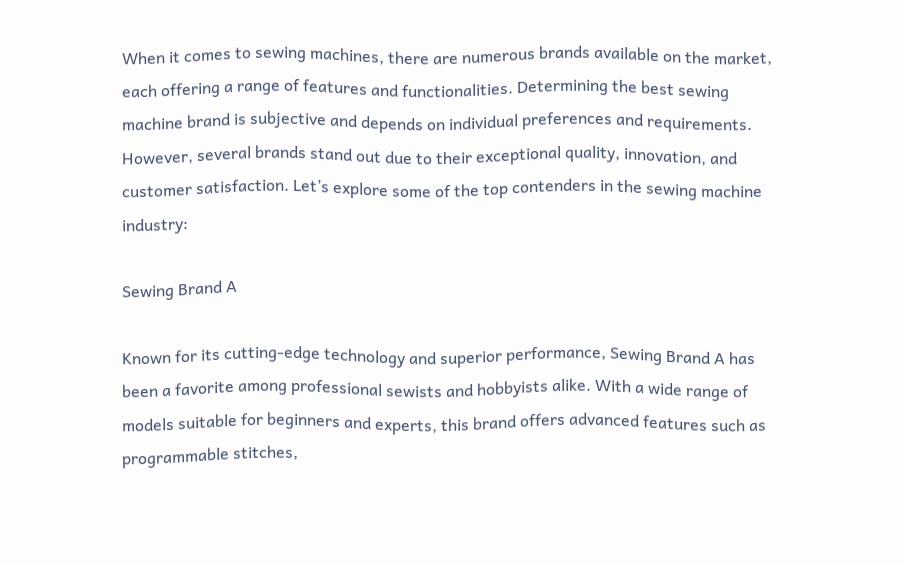When it comes to sewing machines, there are numerous brands available on the market, each offering a range of features and functionalities. Determining the best sewing machine brand is subjective and depends on individual preferences and requirements. However, several brands stand out due to their exceptional quality, innovation, and customer satisfaction. Let’s explore some of the top contenders in the sewing machine industry:

Sewing Brand A

Known for its cutting-edge technology and superior performance, Sewing Brand A has been a favorite among professional sewists and hobbyists alike. With a wide range of models suitable for beginners and experts, this brand offers advanced features such as programmable stitches,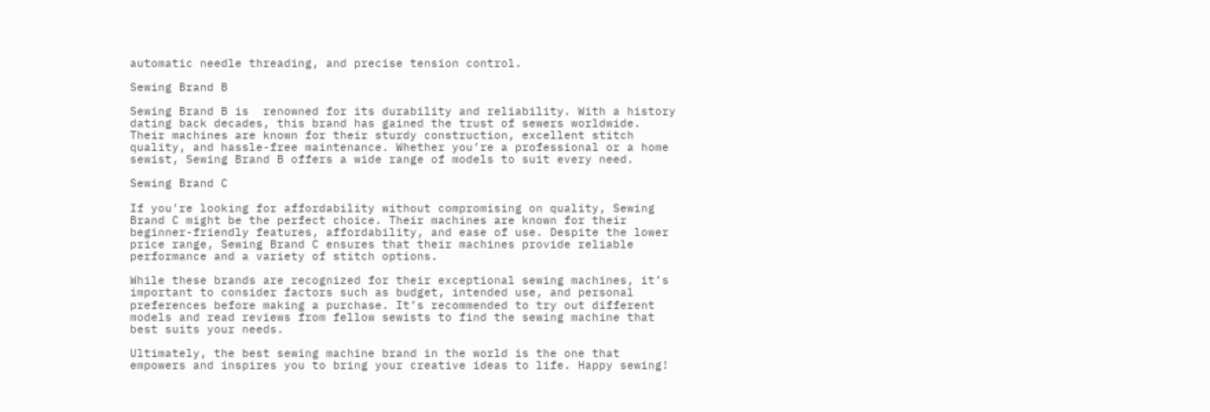automatic needle threading, and precise tension control.

Sewing Brand B

Sewing Brand B is  renowned for its durability and reliability. With a history dating back decades, this brand has gained the trust of sewers worldwide. Their machines are known for their sturdy construction, excellent stitch quality, and hassle-free maintenance. Whether you’re a professional or a home sewist, Sewing Brand B offers a wide range of models to suit every need.

Sewing Brand C

If you’re looking for affordability without compromising on quality, Sewing Brand C might be the perfect choice. Their machines are known for their beginner-friendly features, affordability, and ease of use. Despite the lower price range, Sewing Brand C ensures that their machines provide reliable performance and a variety of stitch options.

While these brands are recognized for their exceptional sewing machines, it’s important to consider factors such as budget, intended use, and personal preferences before making a purchase. It’s recommended to try out different models and read reviews from fellow sewists to find the sewing machine that best suits your needs.

Ultimately, the best sewing machine brand in the world is the one that empowers and inspires you to bring your creative ideas to life. Happy sewing!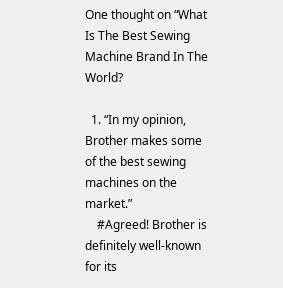One thought on “What Is The Best Sewing Machine Brand In The World?

  1. “In my opinion, Brother makes some of the best sewing machines on the market.”
    #Agreed! Brother is definitely well-known for its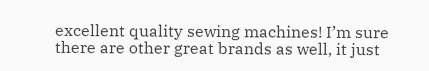excellent quality sewing machines! I’m sure there are other great brands as well, it just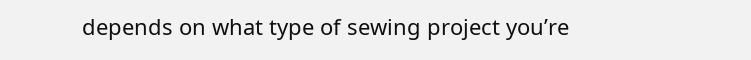depends on what type of sewing project you’re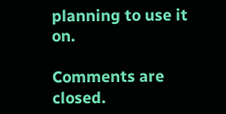planning to use it on.

Comments are closed.